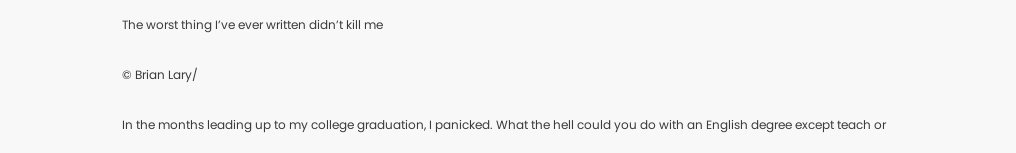The worst thing I’ve ever written didn’t kill me

© Brian Lary/

In the months leading up to my college graduation, I panicked. What the hell could you do with an English degree except teach or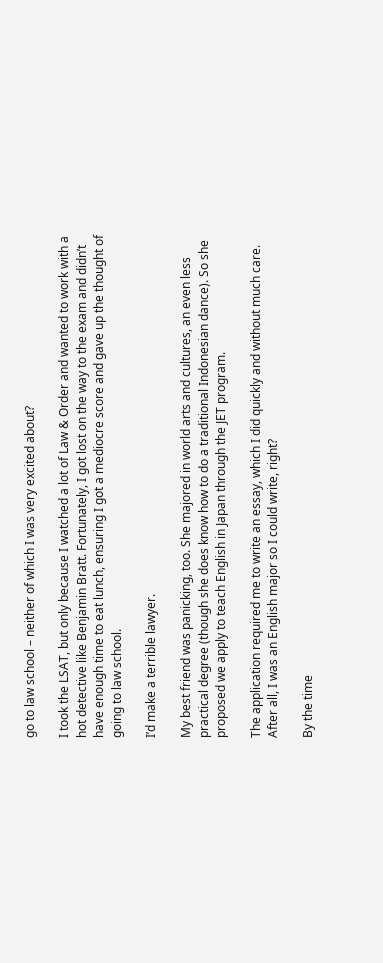go to law school – neither of which I was very excited about?

I took the LSAT, but only because I watched a lot of Law & Order and wanted to work with a hot detective like Benjamin Bratt. Fortunately, I got lost on the way to the exam and didn’t have enough time to eat lunch, ensuring I got a mediocre score and gave up the thought of going to law school.

I’d make a terrible lawyer.

My best friend was panicking, too. She majored in world arts and cultures, an even less practical degree (though she does know how to do a traditional Indonesian dance). So she proposed we apply to teach English in Japan through the JET program.

The application required me to write an essay, which I did quickly and without much care. After all, I was an English major so I could write, right?

By the time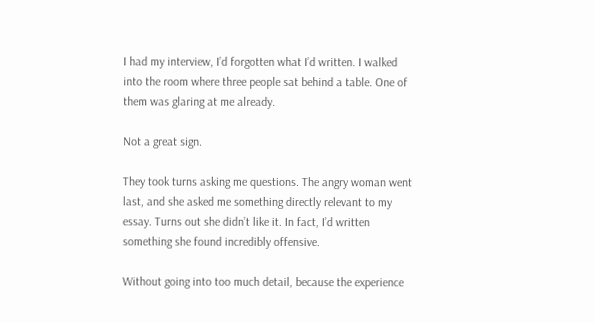I had my interview, I’d forgotten what I’d written. I walked into the room where three people sat behind a table. One of them was glaring at me already.

Not a great sign.

They took turns asking me questions. The angry woman went last, and she asked me something directly relevant to my essay. Turns out she didn’t like it. In fact, I’d written something she found incredibly offensive.

Without going into too much detail, because the experience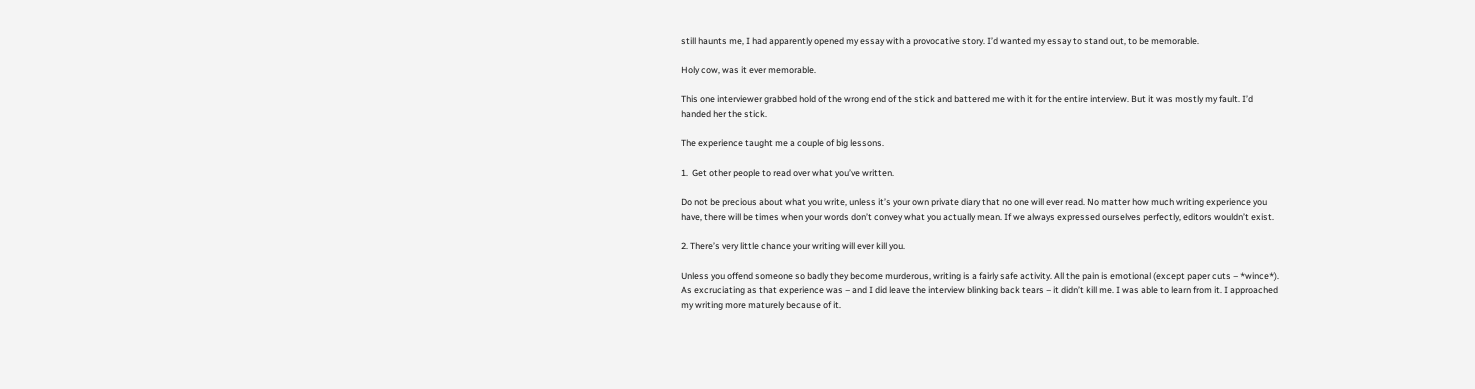still haunts me, I had apparently opened my essay with a provocative story. I’d wanted my essay to stand out, to be memorable.

Holy cow, was it ever memorable.

This one interviewer grabbed hold of the wrong end of the stick and battered me with it for the entire interview. But it was mostly my fault. I’d handed her the stick.

The experience taught me a couple of big lessons.

1.  Get other people to read over what you’ve written.

Do not be precious about what you write, unless it’s your own private diary that no one will ever read. No matter how much writing experience you have, there will be times when your words don’t convey what you actually mean. If we always expressed ourselves perfectly, editors wouldn’t exist.

2. There’s very little chance your writing will ever kill you.

Unless you offend someone so badly they become murderous, writing is a fairly safe activity. All the pain is emotional (except paper cuts – *wince*). As excruciating as that experience was – and I did leave the interview blinking back tears – it didn’t kill me. I was able to learn from it. I approached my writing more maturely because of it.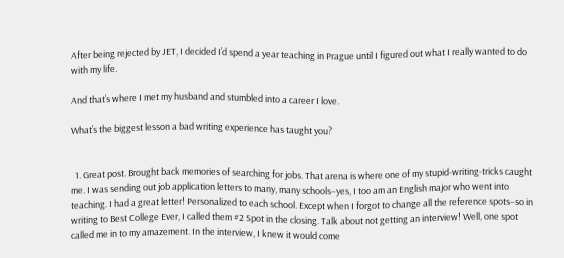After being rejected by JET, I decided I’d spend a year teaching in Prague until I figured out what I really wanted to do with my life.

And that’s where I met my husband and stumbled into a career I love.

What’s the biggest lesson a bad writing experience has taught you?


  1. Great post. Brought back memories of searching for jobs. That arena is where one of my stupid-writing-tricks caught me. I was sending out job application letters to many, many schools–yes, I too am an English major who went into teaching. I had a great letter! Personalized to each school. Except when I forgot to change all the reference spots–so in writing to Best College Ever, I called them #2 Spot in the closing. Talk about not getting an interview! Well, one spot called me in to my amazement. In the interview, I knew it would come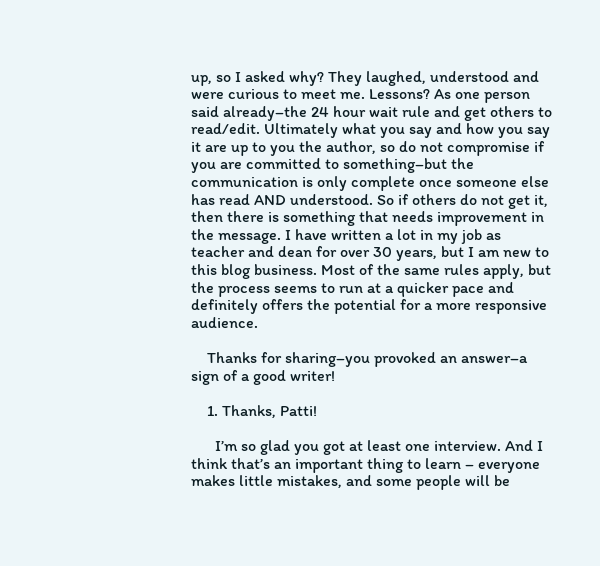up, so I asked why? They laughed, understood and were curious to meet me. Lessons? As one person said already–the 24 hour wait rule and get others to read/edit. Ultimately what you say and how you say it are up to you the author, so do not compromise if you are committed to something–but the communication is only complete once someone else has read AND understood. So if others do not get it, then there is something that needs improvement in the message. I have written a lot in my job as teacher and dean for over 30 years, but I am new to this blog business. Most of the same rules apply, but the process seems to run at a quicker pace and definitely offers the potential for a more responsive audience.

    Thanks for sharing–you provoked an answer–a sign of a good writer!

    1. Thanks, Patti!

      I’m so glad you got at least one interview. And I think that’s an important thing to learn – everyone makes little mistakes, and some people will be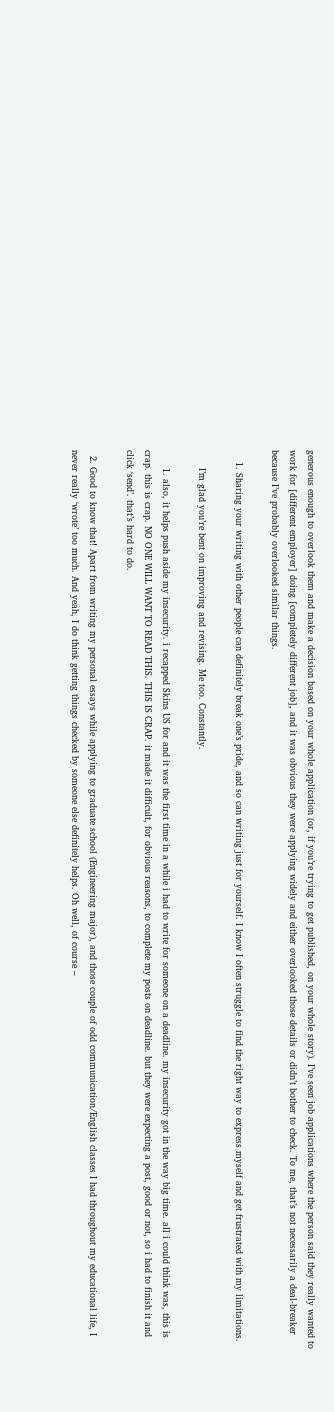generous enough to overlook them and make a decision based on your whole application (or, if you’re trying to get published, on your whole story). I’ve seen job applications where the person said they really wanted to work for [different employer] doing [completely different job], and it was obvious they were applying widely and either overlooked those details or didn’t bother to check. To me, that’s not necessarily a deal-breaker because I’ve probably overlooked similar things.

    1. Sharing your writing with other people can definitely break one’s pride, and so can writing just for yourself. I know I often struggle to find the right way to express myself and get frustrated with my limitations.

      I’m glad you’re bent on improving and revising. Me too. Constantly.

      1. also, it helps push aside my insecurity. i recapped Skins US for and it was the first time in a while i had to write for someone on a deadline. my insecurity got in the way big time. all i could think was, this is crap. this is crap. NO ONE WILL WANT TO READ THIS. THIS IS CRAP. it made it difficult, for obvious reasons, to complete my posts on deadline. but they were expecting a post, good or not, so i had to finish it and click ‘send’. that’s hard to do.

  2. Good to know that! Apart from writing my personal essays while applying to graduate school (Engineering major), and those couple of odd communication/English classes I had throughout my educational life, I never really ‘wrote’ too much. And yeah, I do think getting things checked by someone else definitely helps. Oh well, of course –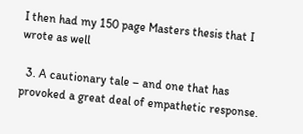I then had my 150 page Masters thesis that I wrote as well

  3. A cautionary tale – and one that has provoked a great deal of empathetic response.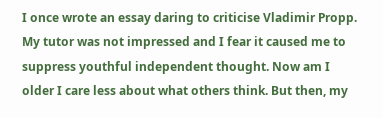I once wrote an essay daring to criticise Vladimir Propp. My tutor was not impressed and I fear it caused me to suppress youthful independent thought. Now am I older I care less about what others think. But then, my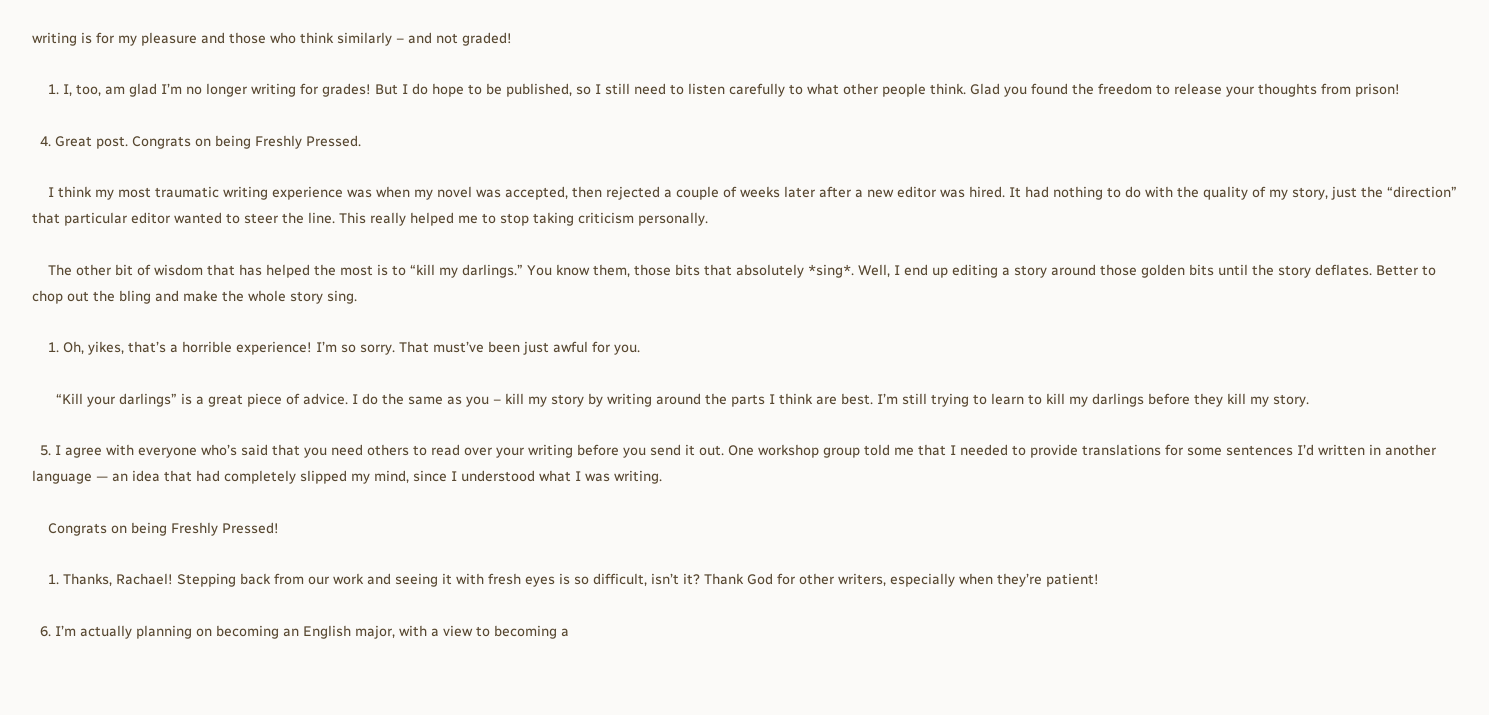writing is for my pleasure and those who think similarly – and not graded!

    1. I, too, am glad I’m no longer writing for grades! But I do hope to be published, so I still need to listen carefully to what other people think. Glad you found the freedom to release your thoughts from prison!

  4. Great post. Congrats on being Freshly Pressed.

    I think my most traumatic writing experience was when my novel was accepted, then rejected a couple of weeks later after a new editor was hired. It had nothing to do with the quality of my story, just the “direction” that particular editor wanted to steer the line. This really helped me to stop taking criticism personally.

    The other bit of wisdom that has helped the most is to “kill my darlings.” You know them, those bits that absolutely *sing*. Well, I end up editing a story around those golden bits until the story deflates. Better to chop out the bling and make the whole story sing.

    1. Oh, yikes, that’s a horrible experience! I’m so sorry. That must’ve been just awful for you.

      “Kill your darlings” is a great piece of advice. I do the same as you – kill my story by writing around the parts I think are best. I’m still trying to learn to kill my darlings before they kill my story.

  5. I agree with everyone who’s said that you need others to read over your writing before you send it out. One workshop group told me that I needed to provide translations for some sentences I’d written in another language — an idea that had completely slipped my mind, since I understood what I was writing.

    Congrats on being Freshly Pressed!

    1. Thanks, Rachael! Stepping back from our work and seeing it with fresh eyes is so difficult, isn’t it? Thank God for other writers, especially when they’re patient!

  6. I’m actually planning on becoming an English major, with a view to becoming a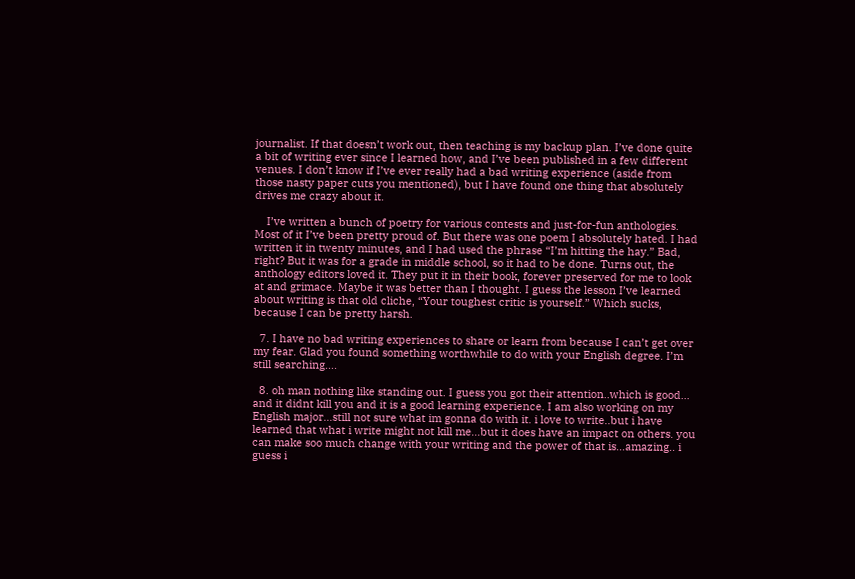journalist. If that doesn’t work out, then teaching is my backup plan. I’ve done quite a bit of writing ever since I learned how, and I’ve been published in a few different venues. I don’t know if I’ve ever really had a bad writing experience (aside from those nasty paper cuts you mentioned), but I have found one thing that absolutely drives me crazy about it.

    I’ve written a bunch of poetry for various contests and just-for-fun anthologies. Most of it I’ve been pretty proud of. But there was one poem I absolutely hated. I had written it in twenty minutes, and I had used the phrase “I’m hitting the hay.” Bad, right? But it was for a grade in middle school, so it had to be done. Turns out, the anthology editors loved it. They put it in their book, forever preserved for me to look at and grimace. Maybe it was better than I thought. I guess the lesson I’ve learned about writing is that old cliche, “Your toughest critic is yourself.” Which sucks, because I can be pretty harsh.

  7. I have no bad writing experiences to share or learn from because I can’t get over my fear. Glad you found something worthwhile to do with your English degree. I’m still searching….

  8. oh man nothing like standing out. I guess you got their attention..which is good… and it didnt kill you and it is a good learning experience. I am also working on my English major…still not sure what im gonna do with it. i love to write..but i have learned that what i write might not kill me…but it does have an impact on others. you can make soo much change with your writing and the power of that is…amazing.. i guess i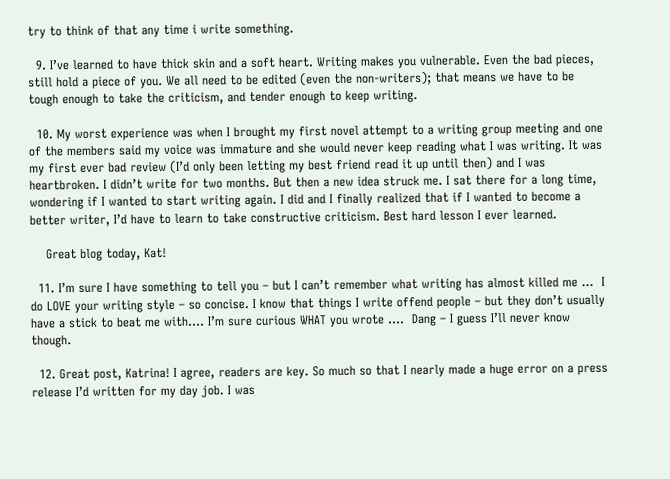try to think of that any time i write something.

  9. I’ve learned to have thick skin and a soft heart. Writing makes you vulnerable. Even the bad pieces, still hold a piece of you. We all need to be edited (even the non-writers); that means we have to be tough enough to take the criticism, and tender enough to keep writing.

  10. My worst experience was when I brought my first novel attempt to a writing group meeting and one of the members said my voice was immature and she would never keep reading what I was writing. It was my first ever bad review (I’d only been letting my best friend read it up until then) and I was heartbroken. I didn’t write for two months. But then a new idea struck me. I sat there for a long time, wondering if I wanted to start writing again. I did and I finally realized that if I wanted to become a better writer, I’d have to learn to take constructive criticism. Best hard lesson I ever learned.

    Great blog today, Kat!

  11. I’m sure I have something to tell you – but I can’t remember what writing has almost killed me …  I do LOVE your writing style – so concise. I know that things I write offend people – but they don’t usually have a stick to beat me with…. I’m sure curious WHAT you wrote ….  Dang – I guess I’ll never know though.

  12. Great post, Katrina! I agree, readers are key. So much so that I nearly made a huge error on a press release I’d written for my day job. I was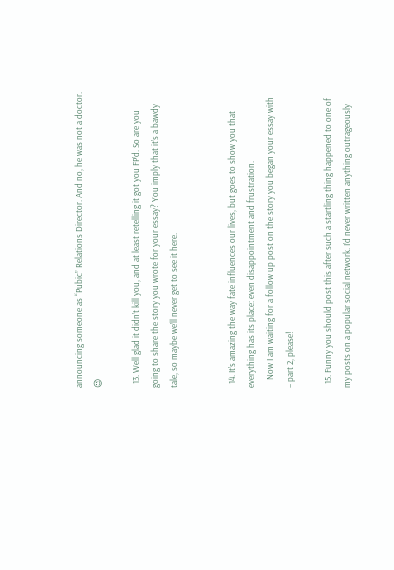announcing someone as “Pubic” Relations Director. And no, he was not a doctor. 😉

  13. Well glad it didn’t kill you, and at least retelling it got you FP’d. So are you going to share the story you wrote for your essay? You imply that it’s a bawdy tale, so maybe we’ll never get to see it here.


  14. It’s amazing the way fate influences our lives, but goes to show you that everything has its place: even disappointment and frustration.
    Now I am waiting for a follow up post on the story you began your essay with – part 2, please!

  15. Funny you should post this after such a startling thing happened to one of my posts on a popular social network. I’d never written anything outrageously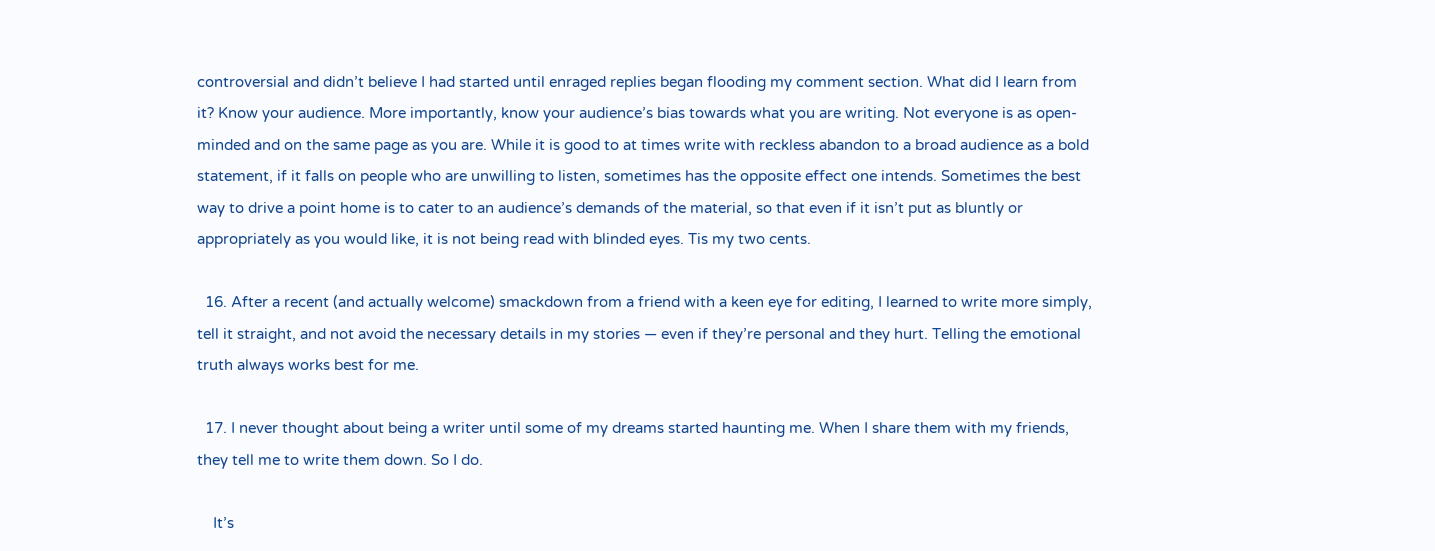controversial and didn’t believe I had started until enraged replies began flooding my comment section. What did I learn from it? Know your audience. More importantly, know your audience’s bias towards what you are writing. Not everyone is as open-minded and on the same page as you are. While it is good to at times write with reckless abandon to a broad audience as a bold statement, if it falls on people who are unwilling to listen, sometimes has the opposite effect one intends. Sometimes the best way to drive a point home is to cater to an audience’s demands of the material, so that even if it isn’t put as bluntly or appropriately as you would like, it is not being read with blinded eyes. Tis my two cents.

  16. After a recent (and actually welcome) smackdown from a friend with a keen eye for editing, I learned to write more simply, tell it straight, and not avoid the necessary details in my stories — even if they’re personal and they hurt. Telling the emotional truth always works best for me.

  17. I never thought about being a writer until some of my dreams started haunting me. When I share them with my friends, they tell me to write them down. So I do.

    It’s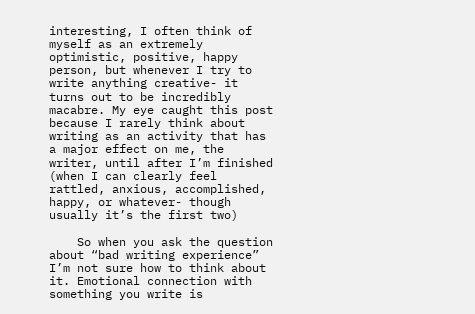interesting, I often think of myself as an extremely optimistic, positive, happy person, but whenever I try to write anything creative- it turns out to be incredibly macabre. My eye caught this post because I rarely think about writing as an activity that has a major effect on me, the writer, until after I’m finished (when I can clearly feel rattled, anxious, accomplished, happy, or whatever- though usually it’s the first two)

    So when you ask the question about “bad writing experience” I’m not sure how to think about it. Emotional connection with something you write is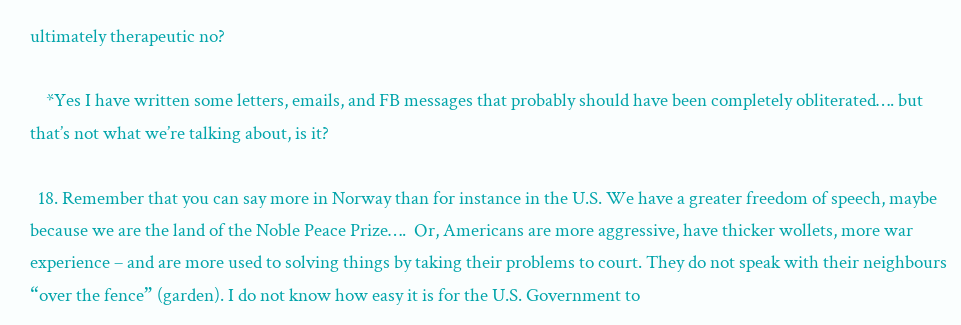ultimately therapeutic no?

    *Yes I have written some letters, emails, and FB messages that probably should have been completely obliterated…. but that’s not what we’re talking about, is it?

  18. Remember that you can say more in Norway than for instance in the U.S. We have a greater freedom of speech, maybe because we are the land of the Noble Peace Prize….  Or, Americans are more aggressive, have thicker wollets, more war experience – and are more used to solving things by taking their problems to court. They do not speak with their neighbours “over the fence” (garden). I do not know how easy it is for the U.S. Government to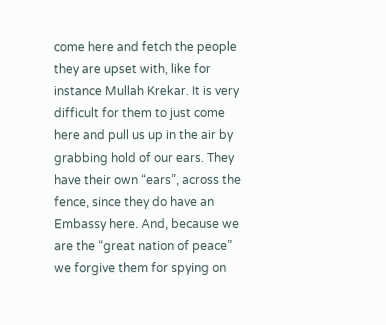come here and fetch the people they are upset with, like for instance Mullah Krekar. It is very difficult for them to just come here and pull us up in the air by grabbing hold of our ears. They have their own “ears”, across the fence, since they do have an Embassy here. And, because we are the “great nation of peace” we forgive them for spying on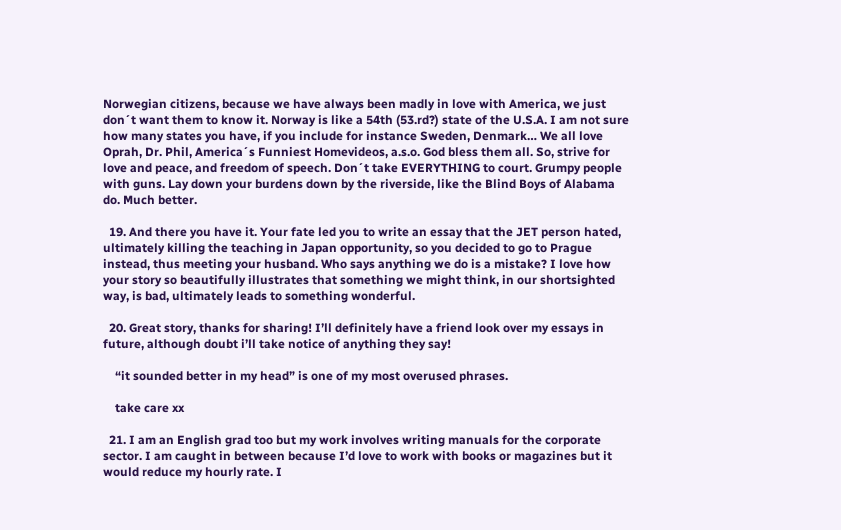Norwegian citizens, because we have always been madly in love with America, we just don´t want them to know it. Norway is like a 54th (53.rd?) state of the U.S.A. I am not sure how many states you have, if you include for instance Sweden, Denmark… We all love Oprah, Dr. Phil, America´s Funniest Homevideos, a.s.o. God bless them all. So, strive for love and peace, and freedom of speech. Don´t take EVERYTHING to court. Grumpy people with guns. Lay down your burdens down by the riverside, like the Blind Boys of Alabama do. Much better.

  19. And there you have it. Your fate led you to write an essay that the JET person hated, ultimately killing the teaching in Japan opportunity, so you decided to go to Prague instead, thus meeting your husband. Who says anything we do is a mistake? I love how your story so beautifully illustrates that something we might think, in our shortsighted way, is bad, ultimately leads to something wonderful.

  20. Great story, thanks for sharing! I’ll definitely have a friend look over my essays in future, although doubt i’ll take notice of anything they say!

    “it sounded better in my head” is one of my most overused phrases.

    take care xx

  21. I am an English grad too but my work involves writing manuals for the corporate sector. I am caught in between because I’d love to work with books or magazines but it would reduce my hourly rate. I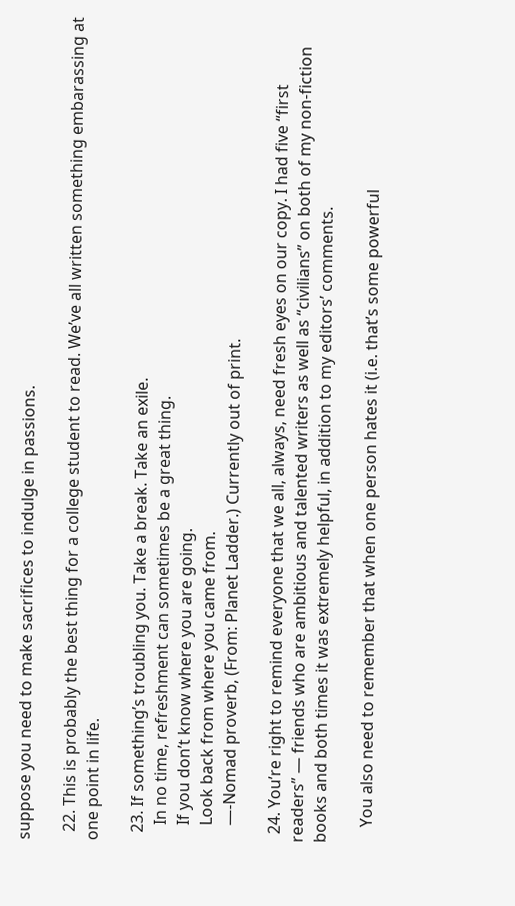suppose you need to make sacrifices to indulge in passions.

  22. This is probably the best thing for a college student to read. We’ve all written something embarassing at one point in life.

  23. If something’s troubling you. Take a break. Take an exile.
    In no time, refreshment can sometimes be a great thing.
    If you don’t know where you are going.
    Look back from where you came from.
    —-Nomad proverb, (From: Planet Ladder.) Currently out of print.

  24. You’re right to remind everyone that we all, always, need fresh eyes on our copy. I had five “first readers” — friends who are ambitious and talented writers as well as “civilians” on both of my non-fiction books and both times it was extremely helpful, in addition to my editors’ comments.

    You also need to remember that when one person hates it (i.e. that’s some powerful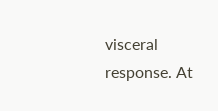visceral response. At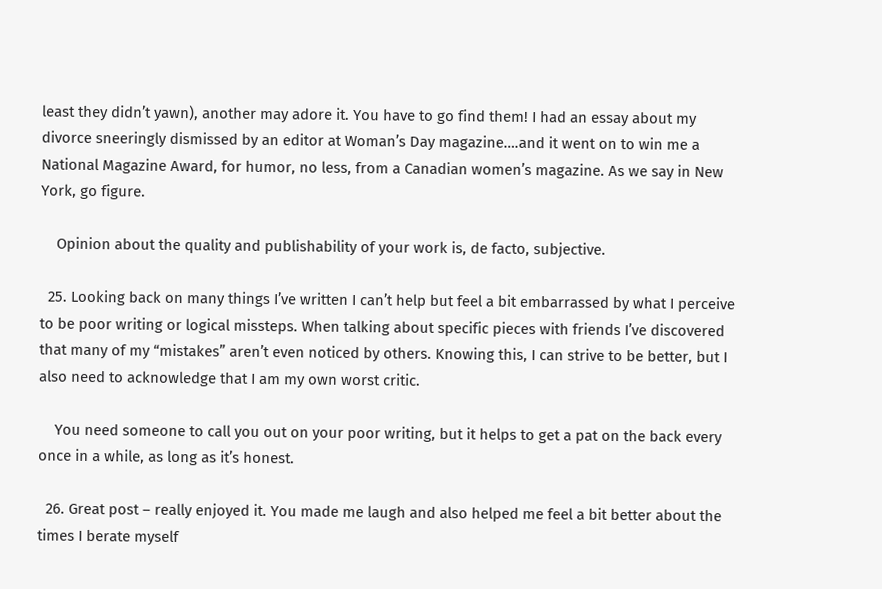least they didn’t yawn), another may adore it. You have to go find them! I had an essay about my divorce sneeringly dismissed by an editor at Woman’s Day magazine….and it went on to win me a National Magazine Award, for humor, no less, from a Canadian women’s magazine. As we say in New York, go figure.

    Opinion about the quality and publishability of your work is, de facto, subjective.

  25. Looking back on many things I’ve written I can’t help but feel a bit embarrassed by what I perceive to be poor writing or logical missteps. When talking about specific pieces with friends I’ve discovered that many of my “mistakes” aren’t even noticed by others. Knowing this, I can strive to be better, but I also need to acknowledge that I am my own worst critic.

    You need someone to call you out on your poor writing, but it helps to get a pat on the back every once in a while, as long as it’s honest.

  26. Great post – really enjoyed it. You made me laugh and also helped me feel a bit better about the times I berate myself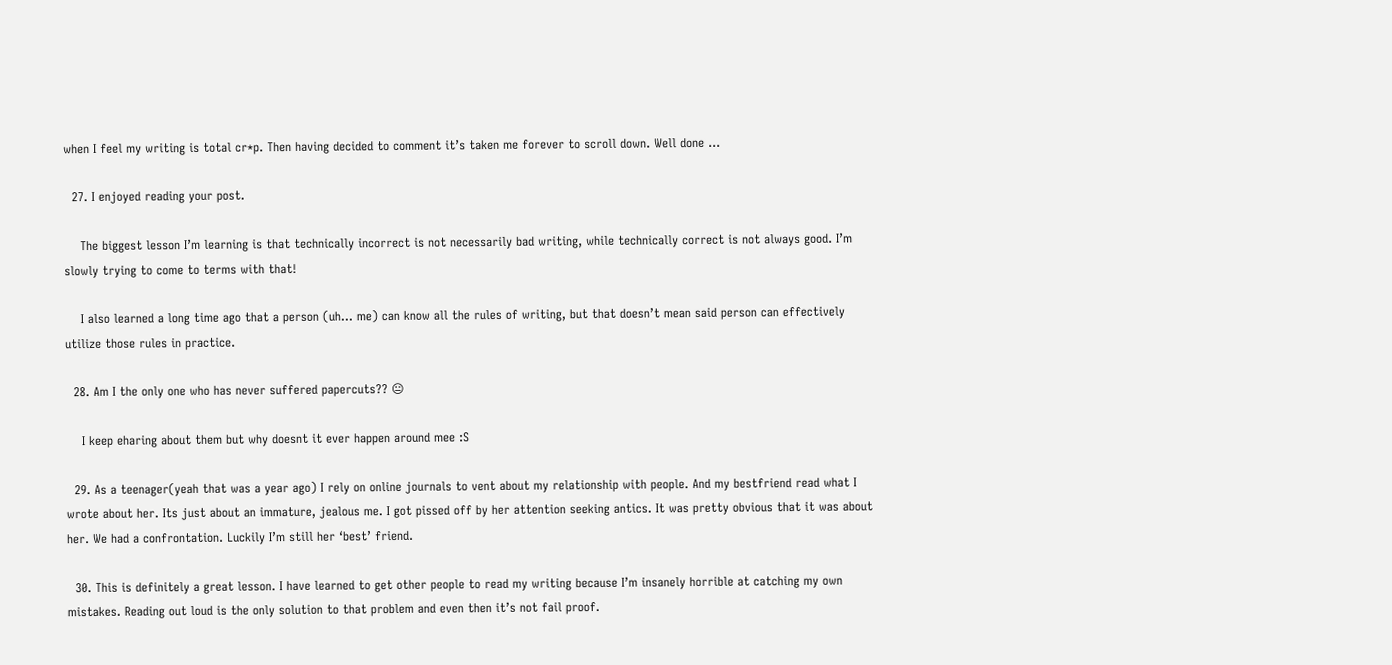when I feel my writing is total cr*p. Then having decided to comment it’s taken me forever to scroll down. Well done …

  27. I enjoyed reading your post.

    The biggest lesson I’m learning is that technically incorrect is not necessarily bad writing, while technically correct is not always good. I’m slowly trying to come to terms with that!

    I also learned a long time ago that a person (uh… me) can know all the rules of writing, but that doesn’t mean said person can effectively utilize those rules in practice.

  28. Am I the only one who has never suffered papercuts?? 😐

    I keep eharing about them but why doesnt it ever happen around mee :S

  29. As a teenager(yeah that was a year ago) I rely on online journals to vent about my relationship with people. And my bestfriend read what I wrote about her. Its just about an immature, jealous me. I got pissed off by her attention seeking antics. It was pretty obvious that it was about her. We had a confrontation. Luckily I’m still her ‘best’ friend.

  30. This is definitely a great lesson. I have learned to get other people to read my writing because I’m insanely horrible at catching my own mistakes. Reading out loud is the only solution to that problem and even then it’s not fail proof.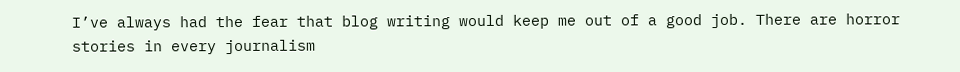I’ve always had the fear that blog writing would keep me out of a good job. There are horror stories in every journalism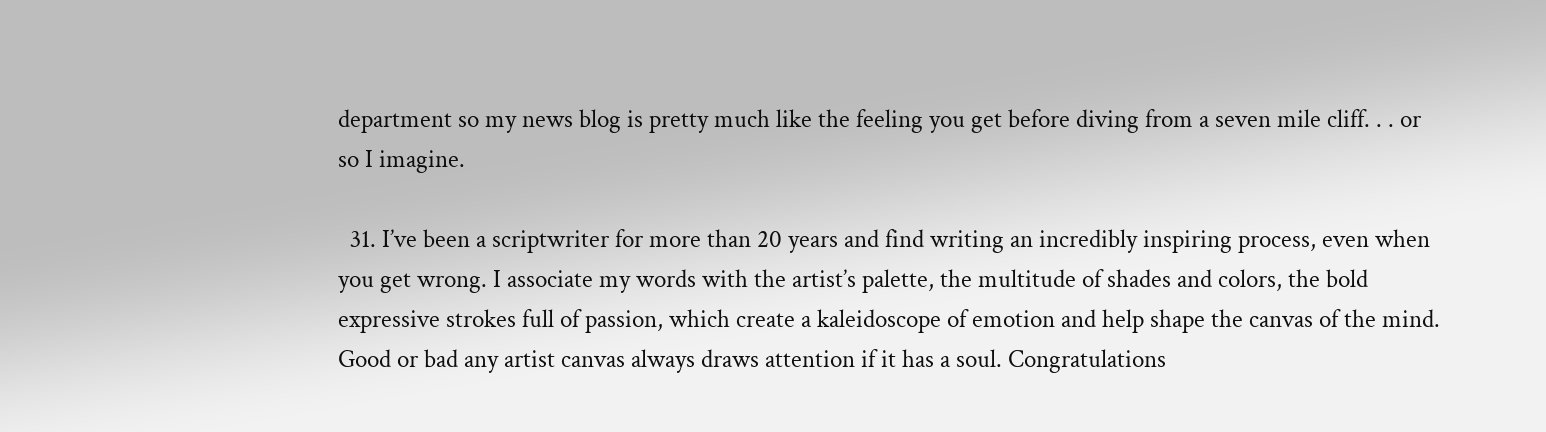department so my news blog is pretty much like the feeling you get before diving from a seven mile cliff. . . or so I imagine.

  31. I’ve been a scriptwriter for more than 20 years and find writing an incredibly inspiring process, even when you get wrong. I associate my words with the artist’s palette, the multitude of shades and colors, the bold expressive strokes full of passion, which create a kaleidoscope of emotion and help shape the canvas of the mind. Good or bad any artist canvas always draws attention if it has a soul. Congratulations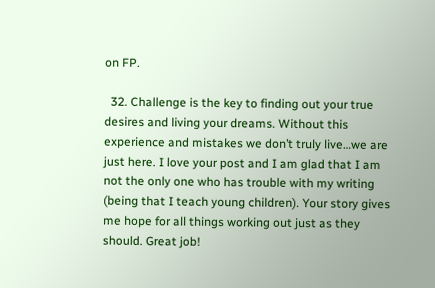on FP.

  32. Challenge is the key to finding out your true desires and living your dreams. Without this experience and mistakes we don’t truly live…we are just here. I love your post and I am glad that I am not the only one who has trouble with my writing (being that I teach young children). Your story gives me hope for all things working out just as they should. Great job!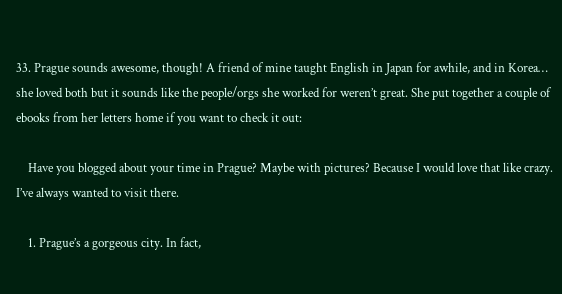33. Prague sounds awesome, though! A friend of mine taught English in Japan for awhile, and in Korea… she loved both but it sounds like the people/orgs she worked for weren’t great. She put together a couple of ebooks from her letters home if you want to check it out:

    Have you blogged about your time in Prague? Maybe with pictures? Because I would love that like crazy.  I’ve always wanted to visit there.

    1. Prague’s a gorgeous city. In fact,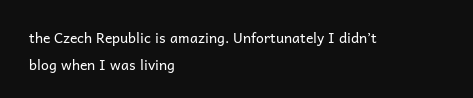the Czech Republic is amazing. Unfortunately I didn’t blog when I was living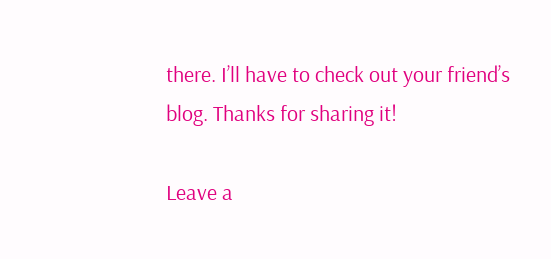there. I’ll have to check out your friend’s blog. Thanks for sharing it!

Leave a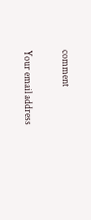comment

Your email address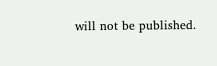will not be published.